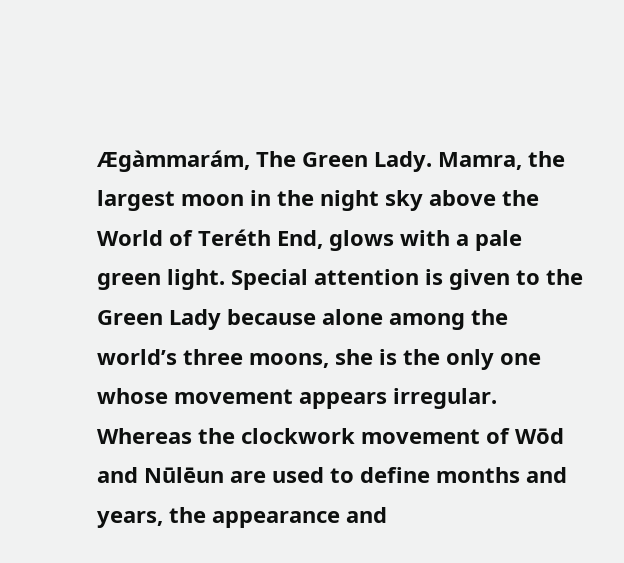Ægàmmarám, The Green Lady. Mamra, the largest moon in the night sky above the World of Teréth End, glows with a pale green light. Special attention is given to the Green Lady because alone among the world’s three moons, she is the only one whose movement appears irregular. Whereas the clockwork movement of Wōd and Nūlēun are used to define months and years, the appearance and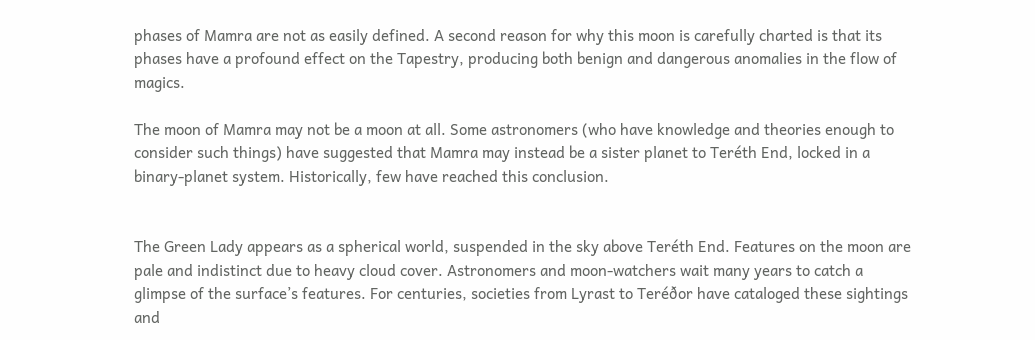phases of Mamra are not as easily defined. A second reason for why this moon is carefully charted is that its phases have a profound effect on the Tapestry, producing both benign and dangerous anomalies in the flow of magics.

The moon of Mamra may not be a moon at all. Some astronomers (who have knowledge and theories enough to consider such things) have suggested that Mamra may instead be a sister planet to Teréth End, locked in a binary-planet system. Historically, few have reached this conclusion.


The Green Lady appears as a spherical world, suspended in the sky above Teréth End. Features on the moon are pale and indistinct due to heavy cloud cover. Astronomers and moon-watchers wait many years to catch a glimpse of the surface’s features. For centuries, societies from Lyrast to Teréðor have cataloged these sightings and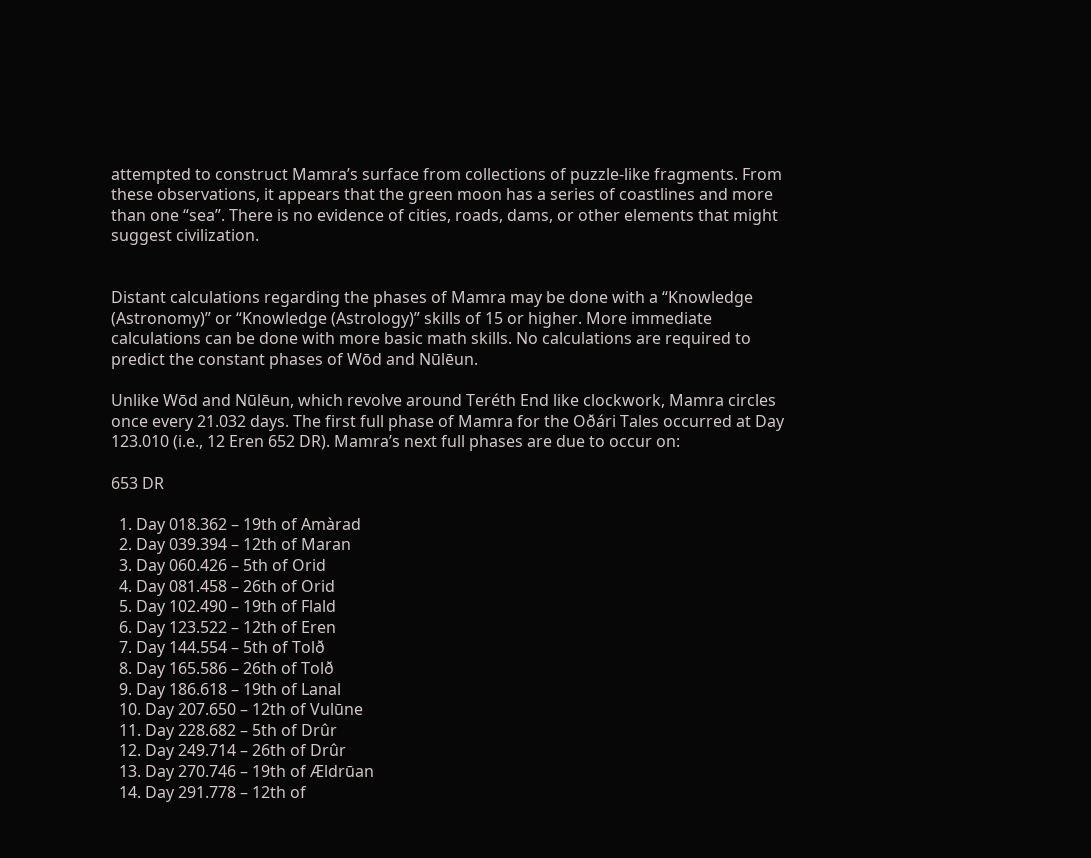attempted to construct Mamra’s surface from collections of puzzle-like fragments. From these observations, it appears that the green moon has a series of coastlines and more than one “sea”. There is no evidence of cities, roads, dams, or other elements that might suggest civilization.


Distant calculations regarding the phases of Mamra may be done with a “Knowledge (Astronomy)” or “Knowledge (Astrology)” skills of 15 or higher. More immediate calculations can be done with more basic math skills. No calculations are required to predict the constant phases of Wōd and Nūlēun.

Unlike Wōd and Nūlēun, which revolve around Teréth End like clockwork, Mamra circles once every 21.032 days. The first full phase of Mamra for the Oðári Tales occurred at Day 123.010 (i.e., 12 Eren 652 DR). Mamra’s next full phases are due to occur on:

653 DR

  1. Day 018.362 – 19th of Amàrad
  2. Day 039.394 – 12th of Maran
  3. Day 060.426 – 5th of Orid
  4. Day 081.458 – 26th of Orid
  5. Day 102.490 – 19th of Flald
  6. Day 123.522 – 12th of Eren
  7. Day 144.554 – 5th of Tolð
  8. Day 165.586 – 26th of Tolð
  9. Day 186.618 – 19th of Lanal
  10. Day 207.650 – 12th of Vulūne
  11. Day 228.682 – 5th of Drûr
  12. Day 249.714 – 26th of Drûr
  13. Day 270.746 – 19th of Ældrūan
  14. Day 291.778 – 12th of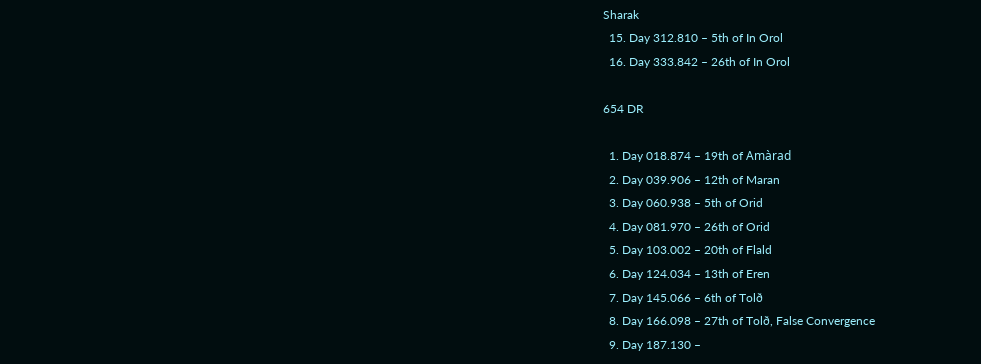Sharak
  15. Day 312.810 – 5th of In Orol
  16. Day 333.842 – 26th of In Orol

654 DR

  1. Day 018.874 – 19th of Amàrad
  2. Day 039.906 – 12th of Maran
  3. Day 060.938 – 5th of Orid
  4. Day 081.970 – 26th of Orid
  5. Day 103.002 – 20th of Flald
  6. Day 124.034 – 13th of Eren
  7. Day 145.066 – 6th of Tolð
  8. Day 166.098 – 27th of Tolð, False Convergence
  9. Day 187.130 –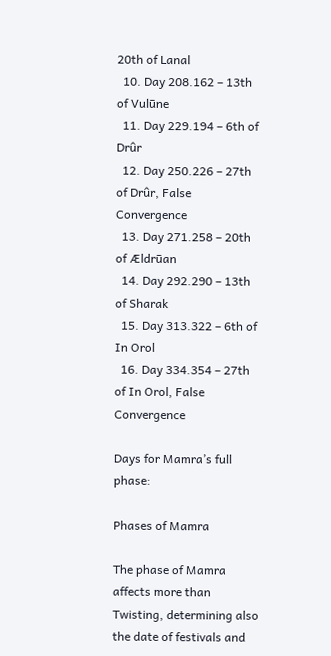20th of Lanal
  10. Day 208.162 – 13th of Vulūne
  11. Day 229.194 – 6th of Drûr
  12. Day 250.226 – 27th of Drûr, False Convergence
  13. Day 271.258 – 20th of Ældrūan
  14. Day 292.290 – 13th of Sharak
  15. Day 313.322 – 6th of In Orol
  16. Day 334.354 – 27th of In Orol, False Convergence

Days for Mamra’s full phase:

Phases of Mamra

The phase of Mamra affects more than Twisting, determining also the date of festivals and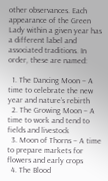other observances. Each appearance of the Green Lady within a given year has a different label and associated traditions. In order, these are named:

  1. The Dancing Moon – A time to celebrate the new year and nature’s rebirth
  2. The Growing Moon – A time to work and tend to fields and livestock
  3. Moon of Thorns – A time to prepare markets for flowers and early crops
  4. The Blood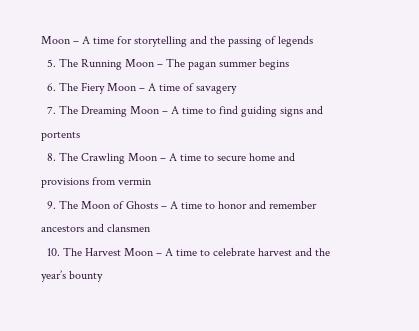Moon – A time for storytelling and the passing of legends
  5. The Running Moon – The pagan summer begins
  6. The Fiery Moon – A time of savagery
  7. The Dreaming Moon – A time to find guiding signs and portents
  8. The Crawling Moon – A time to secure home and provisions from vermin
  9. The Moon of Ghosts – A time to honor and remember ancestors and clansmen
  10. The Harvest Moon – A time to celebrate harvest and the year’s bounty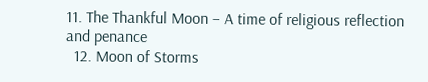11. The Thankful Moon – A time of religious reflection and penance
  12. Moon of Storms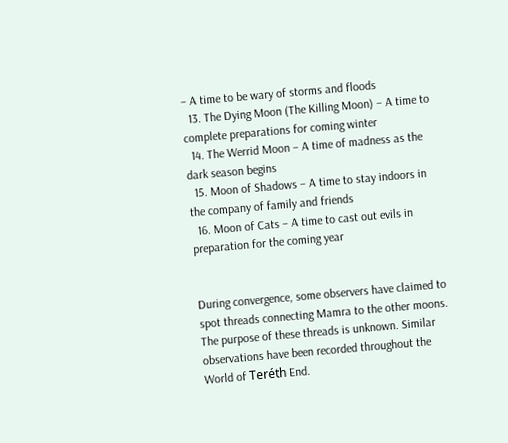– A time to be wary of storms and floods
  13. The Dying Moon (The Killing Moon) – A time to complete preparations for coming winter
  14. The Werrid Moon – A time of madness as the dark season begins
  15. Moon of Shadows – A time to stay indoors in the company of family and friends
  16. Moon of Cats – A time to cast out evils in preparation for the coming year


During convergence, some observers have claimed to spot threads connecting Mamra to the other moons. The purpose of these threads is unknown. Similar observations have been recorded throughout the World of Teréth End.